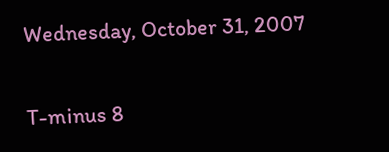Wednesday, October 31, 2007

T-minus 8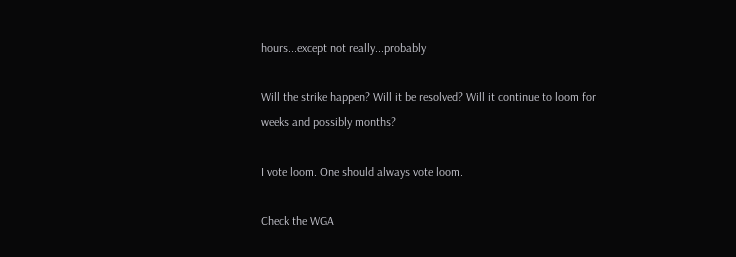hours...except not really...probably

Will the strike happen? Will it be resolved? Will it continue to loom for weeks and possibly months?

I vote loom. One should always vote loom.

Check the WGA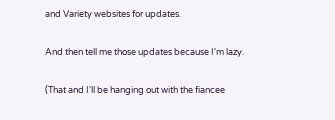and Variety websites for updates.

And then tell me those updates because I'm lazy.

(That and I'll be hanging out with the fiancee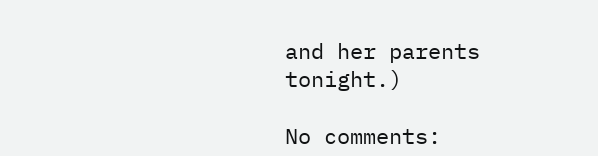and her parents tonight.)

No comments: